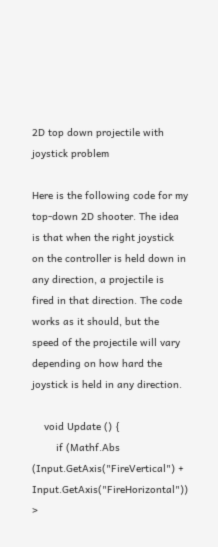2D top down projectile with joystick problem

Here is the following code for my top-down 2D shooter. The idea is that when the right joystick on the controller is held down in any direction, a projectile is fired in that direction. The code works as it should, but the speed of the projectile will vary depending on how hard the joystick is held in any direction.

    void Update () {
        if (Mathf.Abs (Input.GetAxis("FireVertical") + Input.GetAxis("FireHorizontal")) >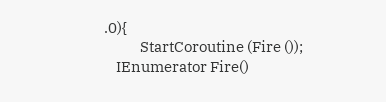.0){
            StartCoroutine (Fire ());
    IEnumerator Fire()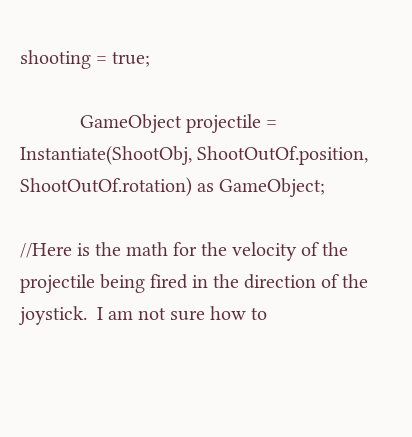shooting = true;

            GameObject projectile = Instantiate(ShootObj, ShootOutOf.position, ShootOutOf.rotation) as GameObject;

//Here is the math for the velocity of the projectile being fired in the direction of the joystick.  I am not sure how to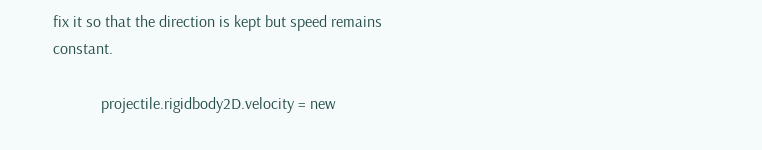fix it so that the direction is kept but speed remains constant.

            projectile.rigidbody2D.velocity = new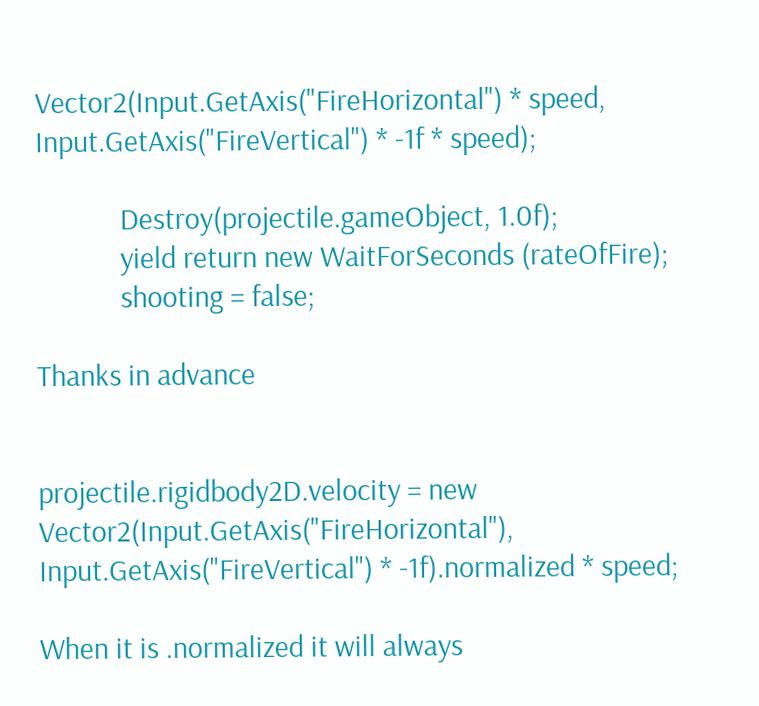Vector2(Input.GetAxis("FireHorizontal") * speed, Input.GetAxis("FireVertical") * -1f * speed);

            Destroy(projectile.gameObject, 1.0f);
            yield return new WaitForSeconds (rateOfFire);
            shooting = false;

Thanks in advance


projectile.rigidbody2D.velocity = new Vector2(Input.GetAxis("FireHorizontal"), Input.GetAxis("FireVertical") * -1f).normalized * speed;

When it is .normalized it will always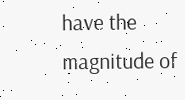have the magnitude of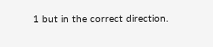1 but in the correct direction.